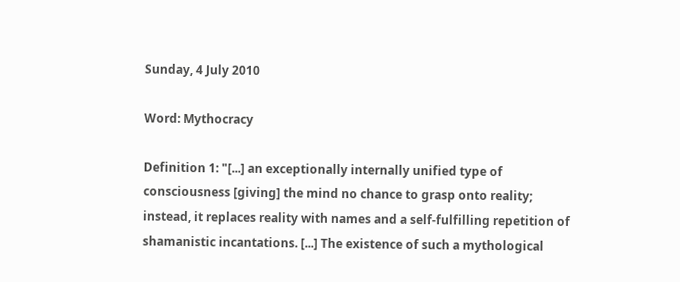Sunday, 4 July 2010

Word: Mythocracy

Definition 1: "[...] an exceptionally internally unified type of consciousness [giving] the mind no chance to grasp onto reality; instead, it replaces reality with names and a self-fulfilling repetition of shamanistic incantations. [...] The existence of such a mythological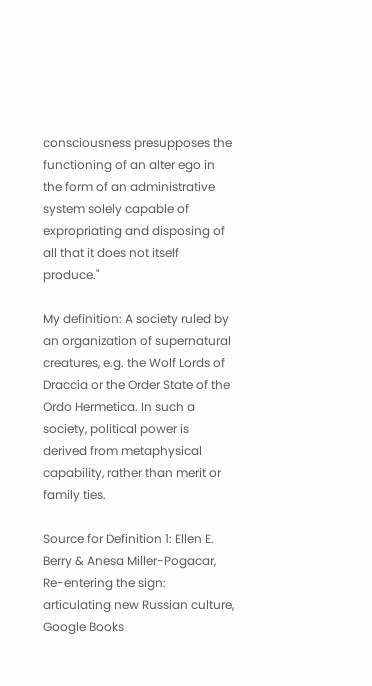consciousness presupposes the functioning of an alter ego in the form of an administrative system solely capable of expropriating and disposing of all that it does not itself produce."

My definition: A society ruled by an organization of supernatural creatures, e.g. the Wolf Lords of Draccia or the Order State of the Ordo Hermetica. In such a society, political power is derived from metaphysical capability, rather than merit or family ties.

Source for Definition 1: Ellen E. Berry & Anesa Miller-Pogacar, Re-entering the sign: articulating new Russian culture, Google Books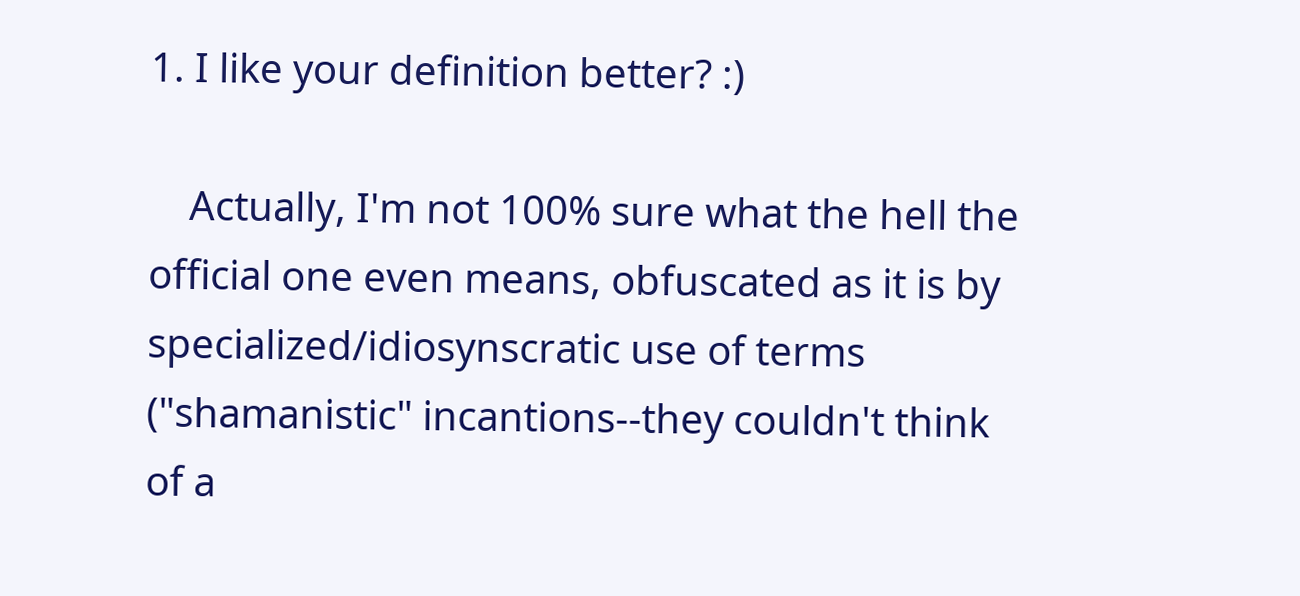1. I like your definition better? :)

    Actually, I'm not 100% sure what the hell the official one even means, obfuscated as it is by specialized/idiosynscratic use of terms ("shamanistic" incantions--they couldn't think of a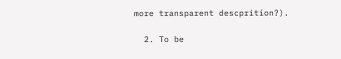more transparent descprition?).

  2. To be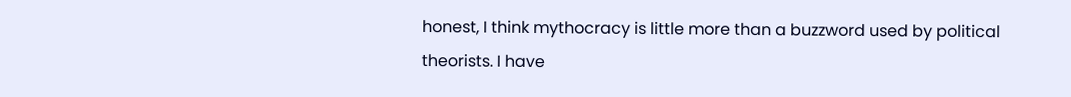honest, I think mythocracy is little more than a buzzword used by political theorists. I have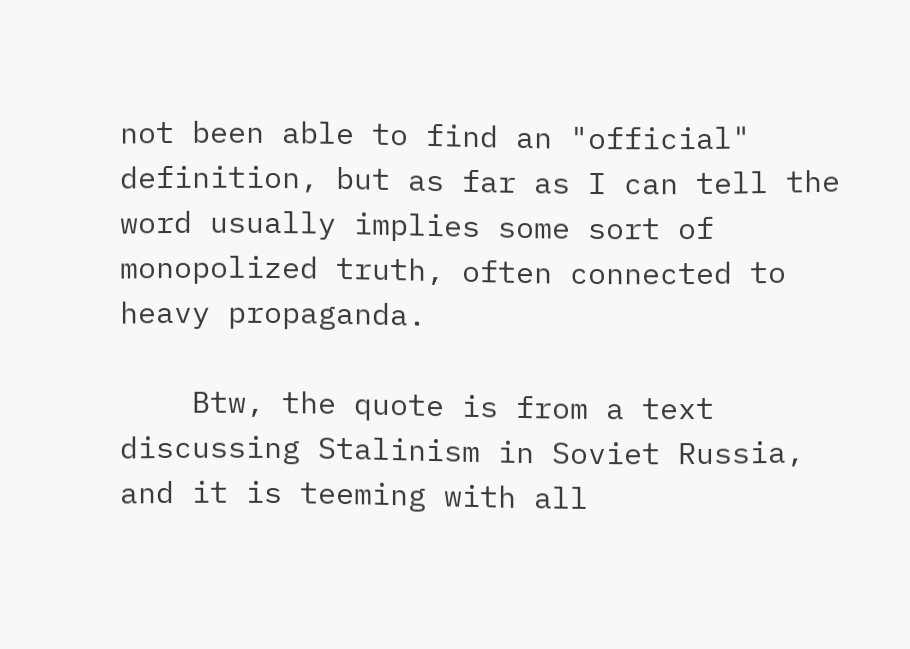not been able to find an "official" definition, but as far as I can tell the word usually implies some sort of monopolized truth, often connected to heavy propaganda.

    Btw, the quote is from a text discussing Stalinism in Soviet Russia, and it is teeming with all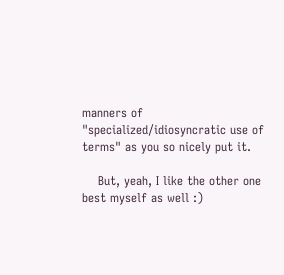manners of "specialized/idiosyncratic use of terms" as you so nicely put it.

    But, yeah, I like the other one best myself as well :)